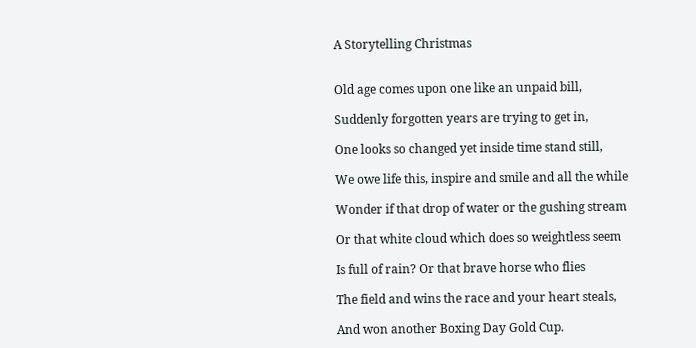A Storytelling Christmas


Old age comes upon one like an unpaid bill,

Suddenly forgotten years are trying to get in,

One looks so changed yet inside time stand still,

We owe life this, inspire and smile and all the while

Wonder if that drop of water or the gushing stream

Or that white cloud which does so weightless seem

Is full of rain? Or that brave horse who flies

The field and wins the race and your heart steals,

And won another Boxing Day Gold Cup.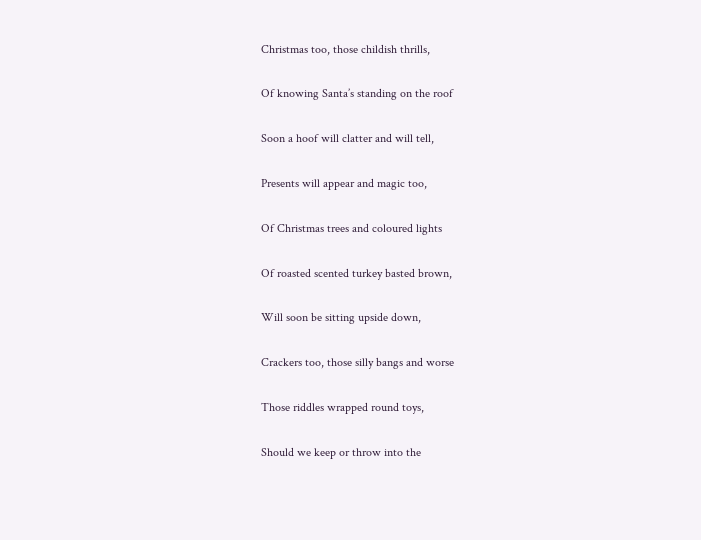Christmas too, those childish thrills,

Of knowing Santa’s standing on the roof

Soon a hoof will clatter and will tell,

Presents will appear and magic too,

Of Christmas trees and coloured lights

Of roasted scented turkey basted brown,

Will soon be sitting upside down,

Crackers too, those silly bangs and worse

Those riddles wrapped round toys,

Should we keep or throw into the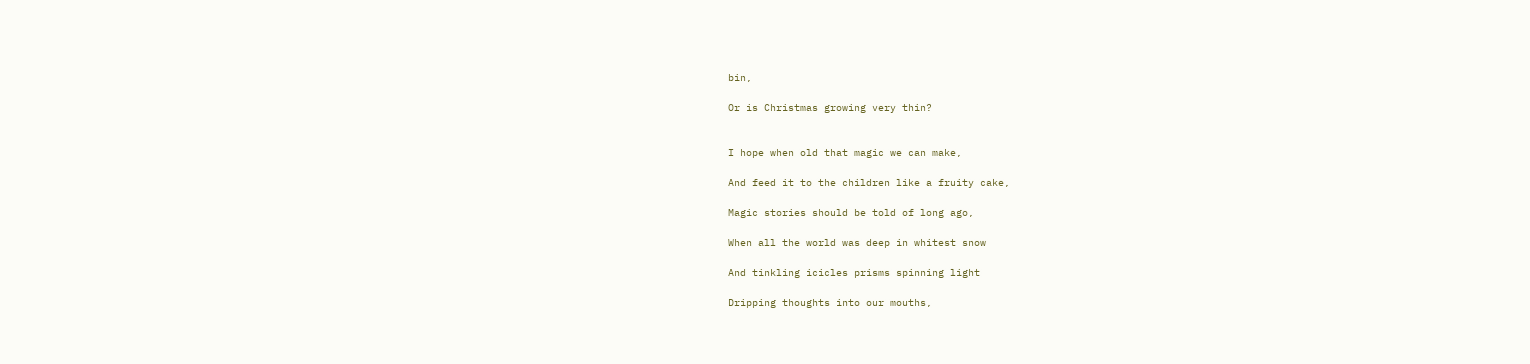bin,

Or is Christmas growing very thin?


I hope when old that magic we can make,

And feed it to the children like a fruity cake,

Magic stories should be told of long ago,

When all the world was deep in whitest snow

And tinkling icicles prisms spinning light

Dripping thoughts into our mouths,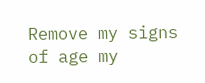Remove my signs of age my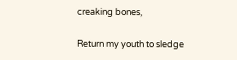creaking bones,

Return my youth to sledge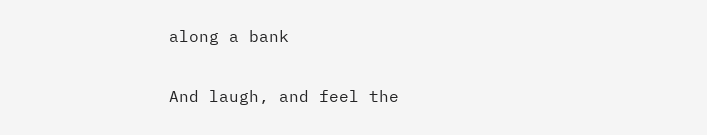along a bank

And laugh, and feel the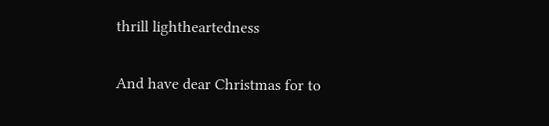thrill lightheartedness

And have dear Christmas for to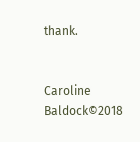thank.


Caroline Baldock©2018